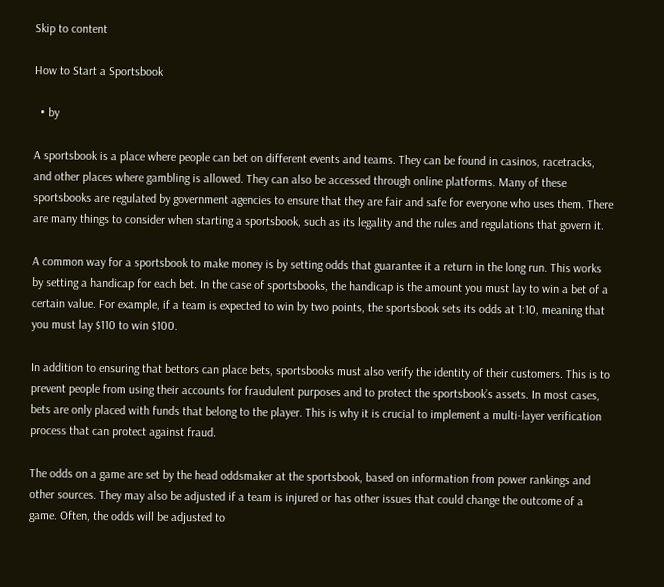Skip to content

How to Start a Sportsbook

  • by

A sportsbook is a place where people can bet on different events and teams. They can be found in casinos, racetracks, and other places where gambling is allowed. They can also be accessed through online platforms. Many of these sportsbooks are regulated by government agencies to ensure that they are fair and safe for everyone who uses them. There are many things to consider when starting a sportsbook, such as its legality and the rules and regulations that govern it.

A common way for a sportsbook to make money is by setting odds that guarantee it a return in the long run. This works by setting a handicap for each bet. In the case of sportsbooks, the handicap is the amount you must lay to win a bet of a certain value. For example, if a team is expected to win by two points, the sportsbook sets its odds at 1:10, meaning that you must lay $110 to win $100.

In addition to ensuring that bettors can place bets, sportsbooks must also verify the identity of their customers. This is to prevent people from using their accounts for fraudulent purposes and to protect the sportsbook’s assets. In most cases, bets are only placed with funds that belong to the player. This is why it is crucial to implement a multi-layer verification process that can protect against fraud.

The odds on a game are set by the head oddsmaker at the sportsbook, based on information from power rankings and other sources. They may also be adjusted if a team is injured or has other issues that could change the outcome of a game. Often, the odds will be adjusted to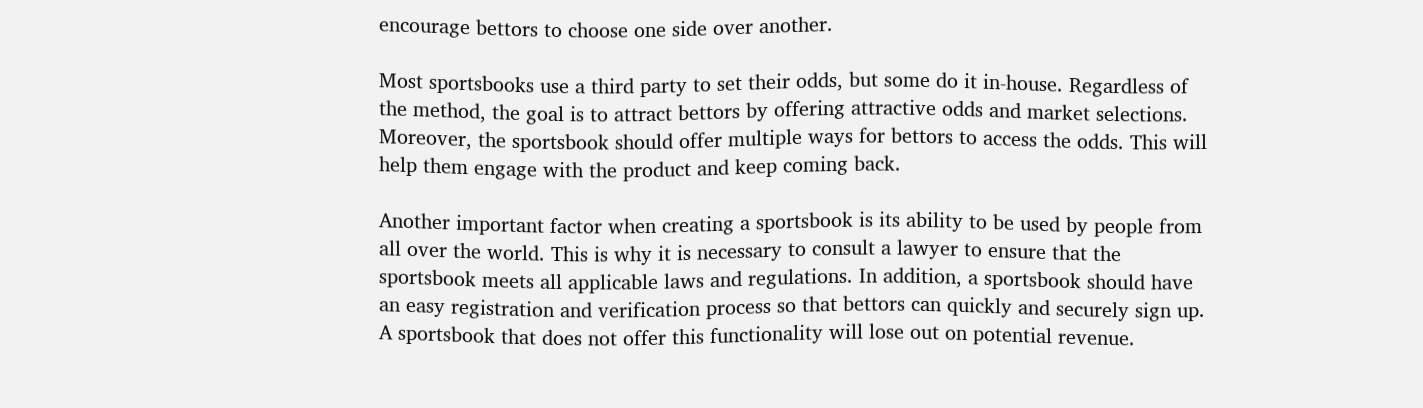encourage bettors to choose one side over another.

Most sportsbooks use a third party to set their odds, but some do it in-house. Regardless of the method, the goal is to attract bettors by offering attractive odds and market selections. Moreover, the sportsbook should offer multiple ways for bettors to access the odds. This will help them engage with the product and keep coming back.

Another important factor when creating a sportsbook is its ability to be used by people from all over the world. This is why it is necessary to consult a lawyer to ensure that the sportsbook meets all applicable laws and regulations. In addition, a sportsbook should have an easy registration and verification process so that bettors can quickly and securely sign up. A sportsbook that does not offer this functionality will lose out on potential revenue.